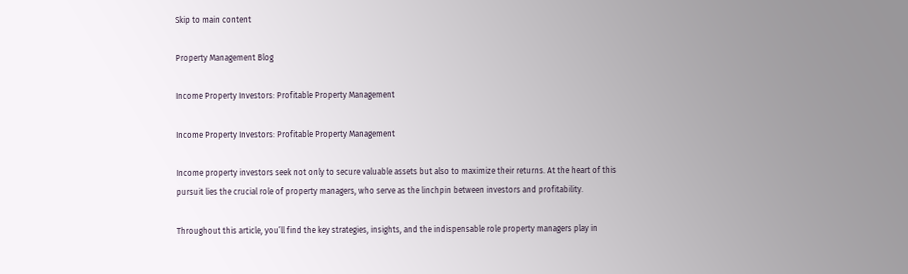Skip to main content

Property Management Blog

Income Property Investors: Profitable Property Management

Income Property Investors: Profitable Property Management

Income property investors seek not only to secure valuable assets but also to maximize their returns. At the heart of this pursuit lies the crucial role of property managers, who serve as the linchpin between investors and profitability.

Throughout this article, you’ll find the key strategies, insights, and the indispensable role property managers play in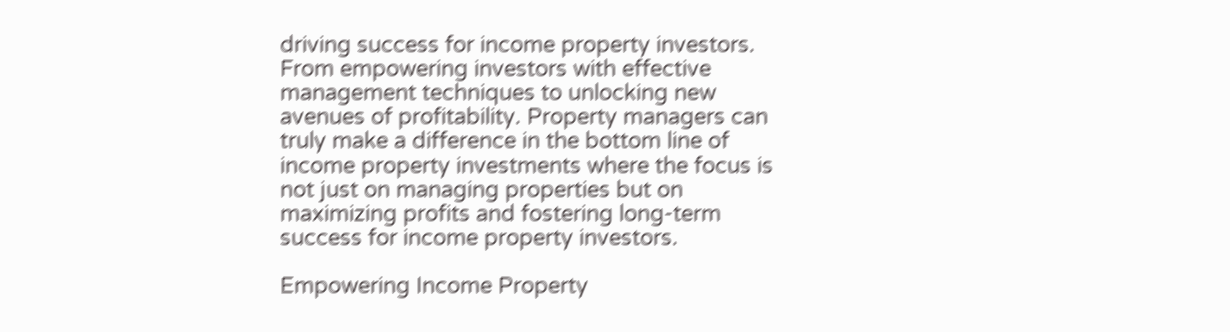driving success for income property investors. From empowering investors with effective management techniques to unlocking new avenues of profitability. Property managers can truly make a difference in the bottom line of income property investments where the focus is not just on managing properties but on maximizing profits and fostering long-term success for income property investors.

Empowering Income Property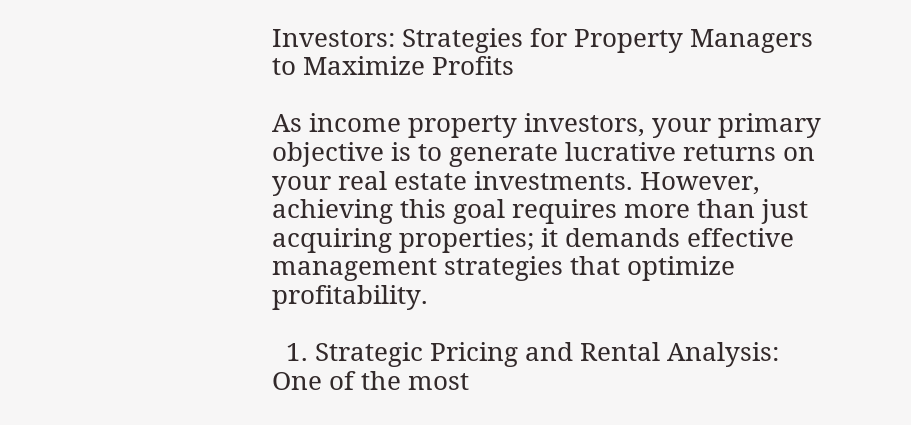Investors: Strategies for Property Managers to Maximize Profits

As income property investors, your primary objective is to generate lucrative returns on your real estate investments. However, achieving this goal requires more than just acquiring properties; it demands effective management strategies that optimize profitability.

  1. Strategic Pricing and Rental Analysis: One of the most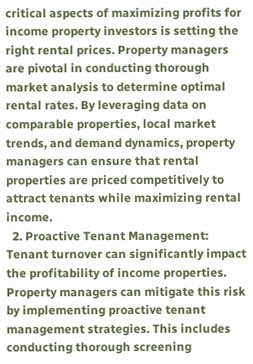critical aspects of maximizing profits for income property investors is setting the right rental prices. Property managers are pivotal in conducting thorough market analysis to determine optimal rental rates. By leveraging data on comparable properties, local market trends, and demand dynamics, property managers can ensure that rental properties are priced competitively to attract tenants while maximizing rental income.
  2. Proactive Tenant Management: Tenant turnover can significantly impact the profitability of income properties. Property managers can mitigate this risk by implementing proactive tenant management strategies. This includes conducting thorough screening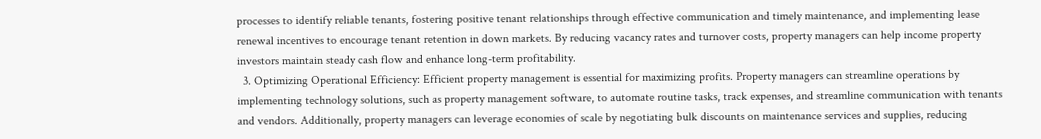processes to identify reliable tenants, fostering positive tenant relationships through effective communication and timely maintenance, and implementing lease renewal incentives to encourage tenant retention in down markets. By reducing vacancy rates and turnover costs, property managers can help income property investors maintain steady cash flow and enhance long-term profitability.
  3. Optimizing Operational Efficiency: Efficient property management is essential for maximizing profits. Property managers can streamline operations by implementing technology solutions, such as property management software, to automate routine tasks, track expenses, and streamline communication with tenants and vendors. Additionally, property managers can leverage economies of scale by negotiating bulk discounts on maintenance services and supplies, reducing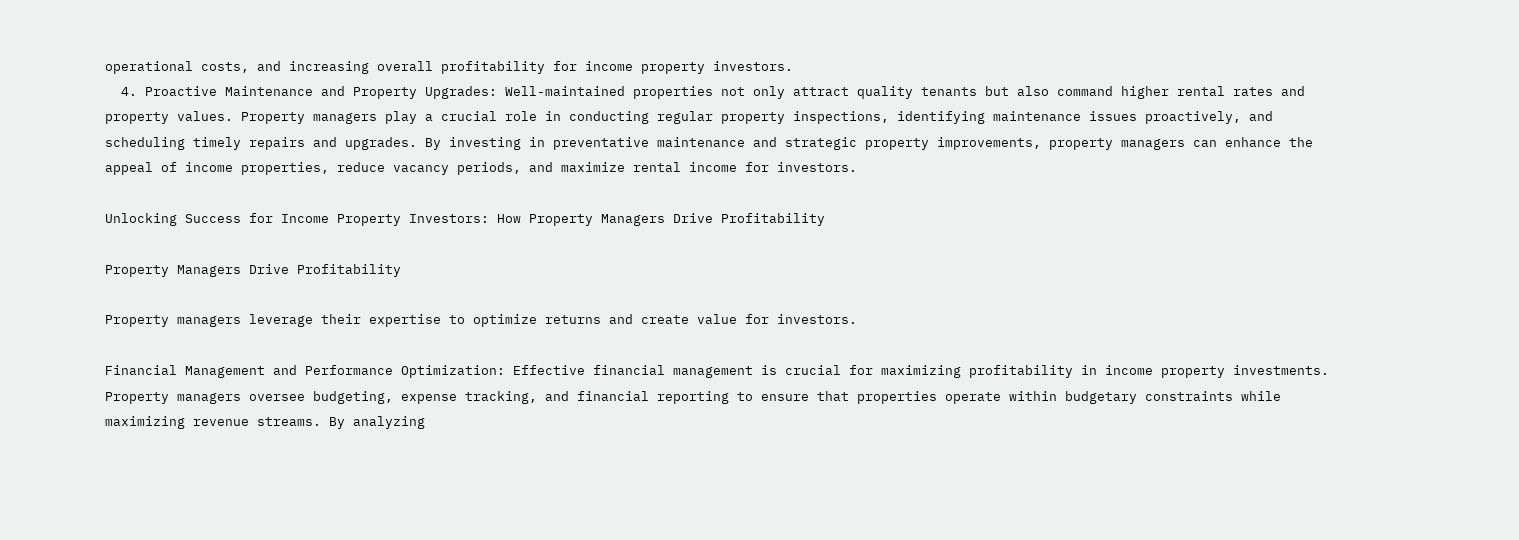operational costs, and increasing overall profitability for income property investors.
  4. Proactive Maintenance and Property Upgrades: Well-maintained properties not only attract quality tenants but also command higher rental rates and property values. Property managers play a crucial role in conducting regular property inspections, identifying maintenance issues proactively, and scheduling timely repairs and upgrades. By investing in preventative maintenance and strategic property improvements, property managers can enhance the appeal of income properties, reduce vacancy periods, and maximize rental income for investors.

Unlocking Success for Income Property Investors: How Property Managers Drive Profitability

Property Managers Drive Profitability

Property managers leverage their expertise to optimize returns and create value for investors.

Financial Management and Performance Optimization: Effective financial management is crucial for maximizing profitability in income property investments. Property managers oversee budgeting, expense tracking, and financial reporting to ensure that properties operate within budgetary constraints while maximizing revenue streams. By analyzing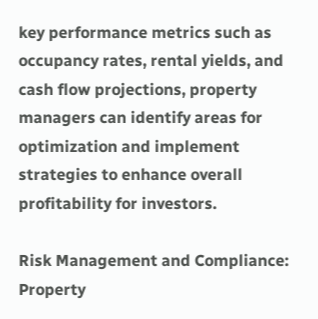key performance metrics such as occupancy rates, rental yields, and cash flow projections, property managers can identify areas for optimization and implement strategies to enhance overall profitability for investors.

Risk Management and Compliance: Property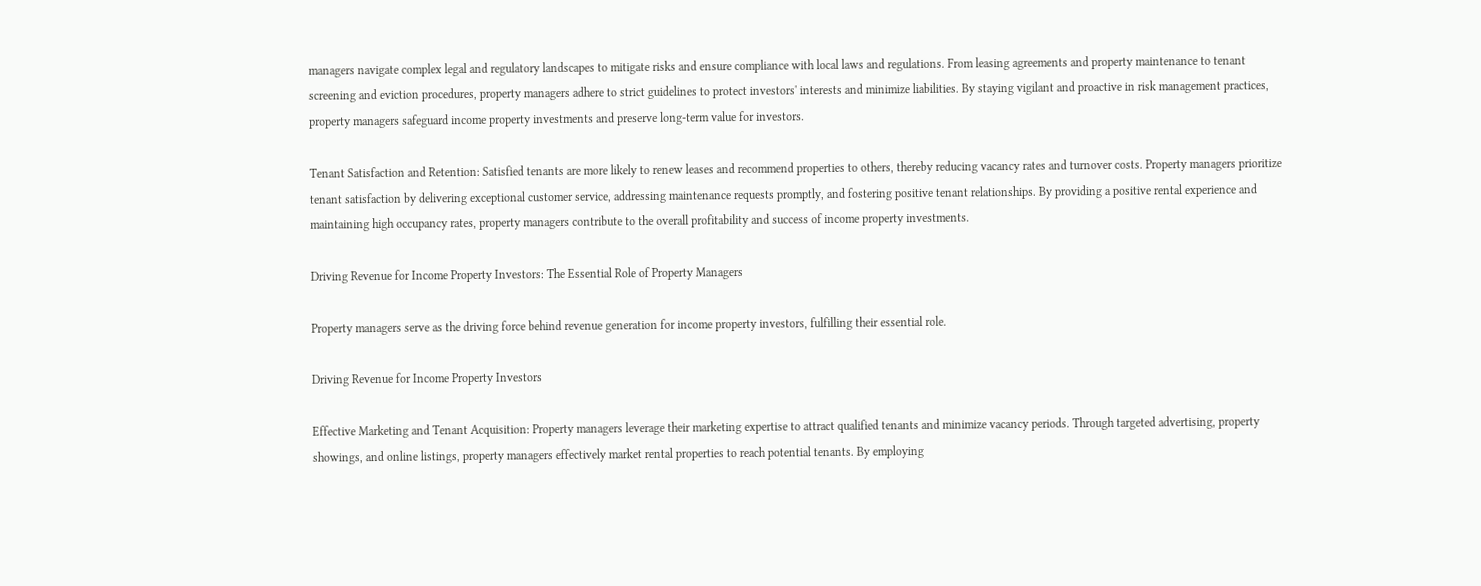managers navigate complex legal and regulatory landscapes to mitigate risks and ensure compliance with local laws and regulations. From leasing agreements and property maintenance to tenant screening and eviction procedures, property managers adhere to strict guidelines to protect investors' interests and minimize liabilities. By staying vigilant and proactive in risk management practices, property managers safeguard income property investments and preserve long-term value for investors.

Tenant Satisfaction and Retention: Satisfied tenants are more likely to renew leases and recommend properties to others, thereby reducing vacancy rates and turnover costs. Property managers prioritize tenant satisfaction by delivering exceptional customer service, addressing maintenance requests promptly, and fostering positive tenant relationships. By providing a positive rental experience and maintaining high occupancy rates, property managers contribute to the overall profitability and success of income property investments.

Driving Revenue for Income Property Investors: The Essential Role of Property Managers

Property managers serve as the driving force behind revenue generation for income property investors, fulfilling their essential role.

Driving Revenue for Income Property Investors

Effective Marketing and Tenant Acquisition: Property managers leverage their marketing expertise to attract qualified tenants and minimize vacancy periods. Through targeted advertising, property showings, and online listings, property managers effectively market rental properties to reach potential tenants. By employing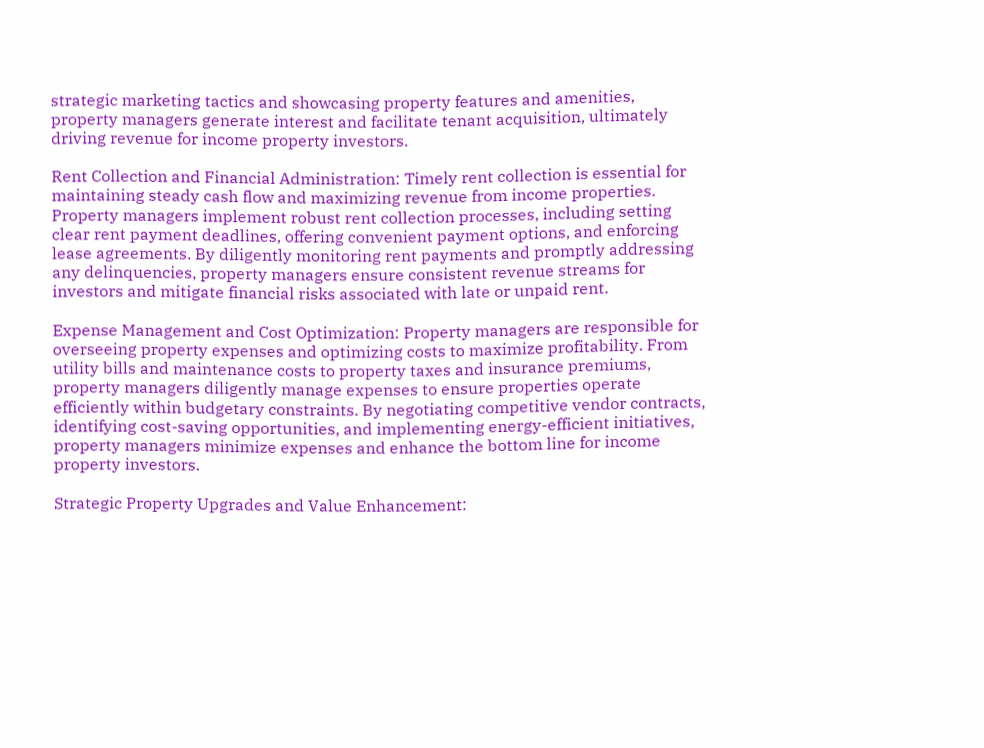strategic marketing tactics and showcasing property features and amenities, property managers generate interest and facilitate tenant acquisition, ultimately driving revenue for income property investors.

Rent Collection and Financial Administration: Timely rent collection is essential for maintaining steady cash flow and maximizing revenue from income properties. Property managers implement robust rent collection processes, including setting clear rent payment deadlines, offering convenient payment options, and enforcing lease agreements. By diligently monitoring rent payments and promptly addressing any delinquencies, property managers ensure consistent revenue streams for investors and mitigate financial risks associated with late or unpaid rent.

Expense Management and Cost Optimization: Property managers are responsible for overseeing property expenses and optimizing costs to maximize profitability. From utility bills and maintenance costs to property taxes and insurance premiums, property managers diligently manage expenses to ensure properties operate efficiently within budgetary constraints. By negotiating competitive vendor contracts, identifying cost-saving opportunities, and implementing energy-efficient initiatives, property managers minimize expenses and enhance the bottom line for income property investors.

Strategic Property Upgrades and Value Enhancement: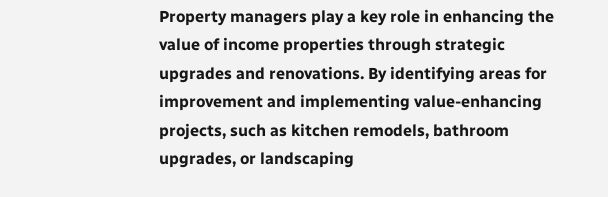Property managers play a key role in enhancing the value of income properties through strategic upgrades and renovations. By identifying areas for improvement and implementing value-enhancing projects, such as kitchen remodels, bathroom upgrades, or landscaping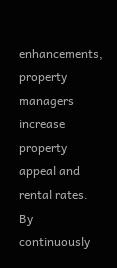enhancements, property managers increase property appeal and rental rates. By continuously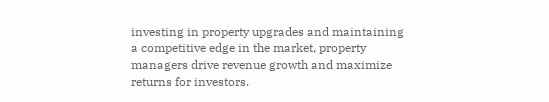investing in property upgrades and maintaining a competitive edge in the market, property managers drive revenue growth and maximize returns for investors.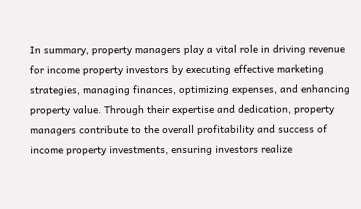In summary, property managers play a vital role in driving revenue for income property investors by executing effective marketing strategies, managing finances, optimizing expenses, and enhancing property value. Through their expertise and dedication, property managers contribute to the overall profitability and success of income property investments, ensuring investors realize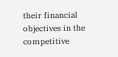their financial objectives in the competitive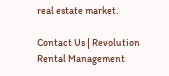real estate market.

Contact Us | Revolution Rental Management